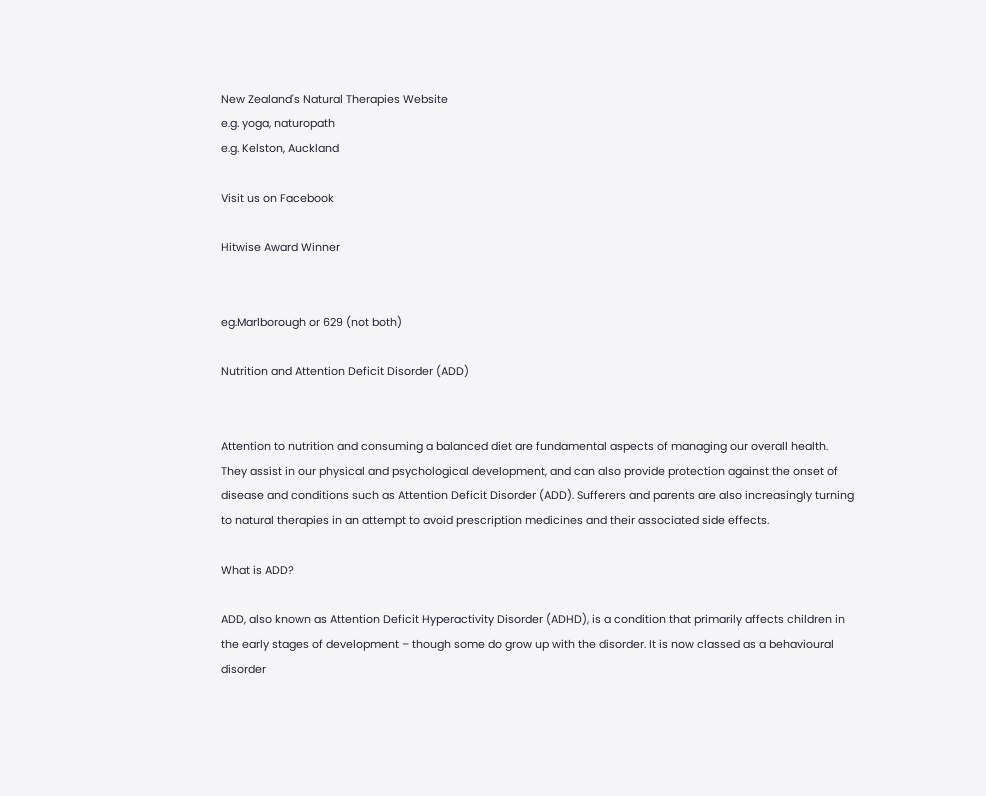New Zealand's Natural Therapies Website
e.g. yoga, naturopath
e.g. Kelston, Auckland

Visit us on Facebook

Hitwise Award Winner


eg.Marlborough or 629 (not both)

Nutrition and Attention Deficit Disorder (ADD)


Attention to nutrition and consuming a balanced diet are fundamental aspects of managing our overall health.  They assist in our physical and psychological development, and can also provide protection against the onset of disease and conditions such as Attention Deficit Disorder (ADD). Sufferers and parents are also increasingly turning to natural therapies in an attempt to avoid prescription medicines and their associated side effects.

What is ADD?

ADD, also known as Attention Deficit Hyperactivity Disorder (ADHD), is a condition that primarily affects children in the early stages of development – though some do grow up with the disorder. It is now classed as a behavioural disorder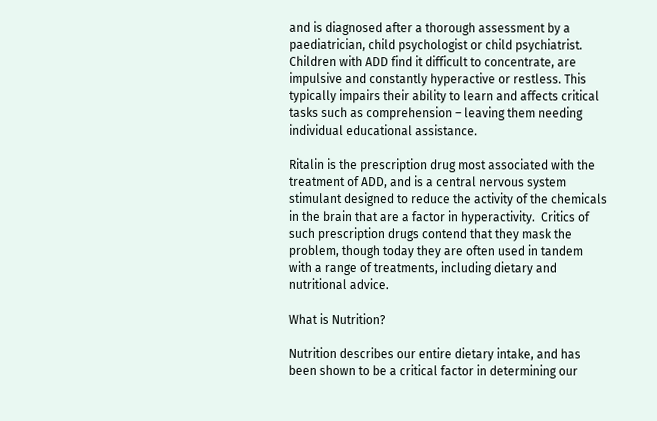and is diagnosed after a thorough assessment by a paediatrician, child psychologist or child psychiatrist. Children with ADD find it difficult to concentrate, are impulsive and constantly hyperactive or restless. This typically impairs their ability to learn and affects critical tasks such as comprehension – leaving them needing individual educational assistance.

Ritalin is the prescription drug most associated with the treatment of ADD, and is a central nervous system stimulant designed to reduce the activity of the chemicals in the brain that are a factor in hyperactivity.  Critics of such prescription drugs contend that they mask the problem, though today they are often used in tandem with a range of treatments, including dietary and nutritional advice.

What is Nutrition?

Nutrition describes our entire dietary intake, and has been shown to be a critical factor in determining our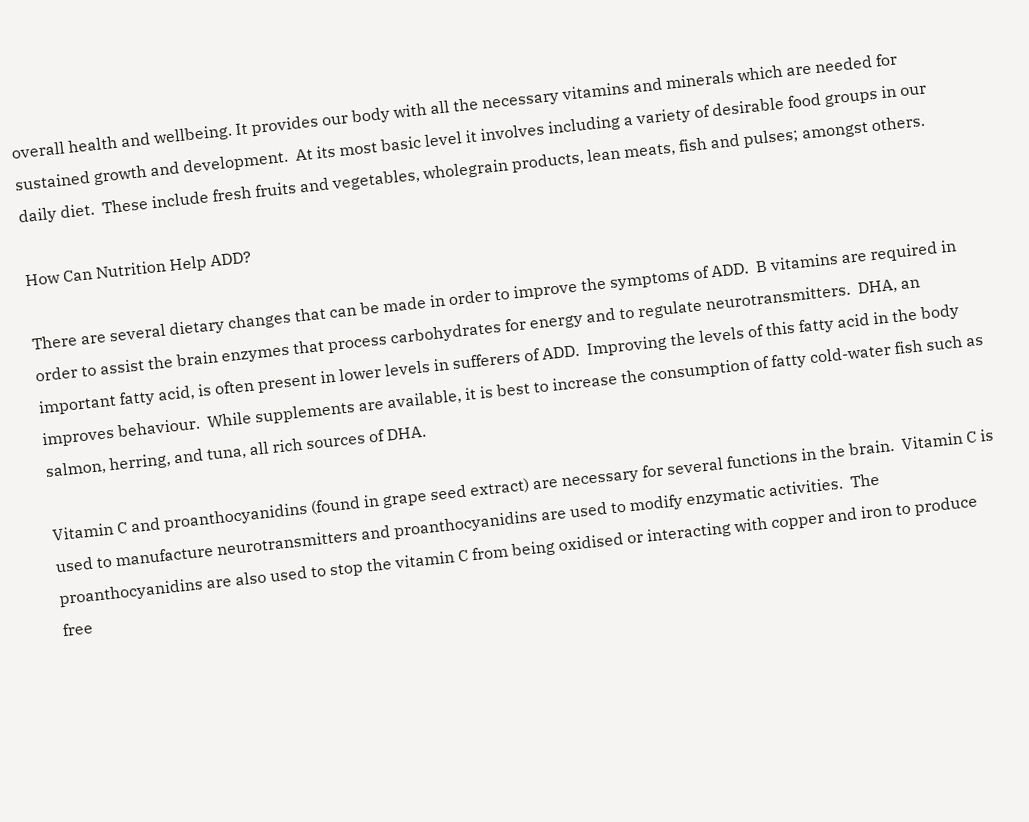overall health and wellbeing. It provides our body with all the necessary vitamins and minerals which are needed for sustained growth and development.  At its most basic level it involves including a variety of desirable food groups in our daily diet.  These include fresh fruits and vegetables, wholegrain products, lean meats, fish and pulses; amongst others.

How Can Nutrition Help ADD?

There are several dietary changes that can be made in order to improve the symptoms of ADD.  B vitamins are required in order to assist the brain enzymes that process carbohydrates for energy and to regulate neurotransmitters.  DHA, an important fatty acid, is often present in lower levels in sufferers of ADD.  Improving the levels of this fatty acid in the body improves behaviour.  While supplements are available, it is best to increase the consumption of fatty cold-water fish such as salmon, herring, and tuna, all rich sources of DHA.

Vitamin C and proanthocyanidins (found in grape seed extract) are necessary for several functions in the brain.  Vitamin C is used to manufacture neurotransmitters and proanthocyanidins are used to modify enzymatic activities.  The proanthocyanidins are also used to stop the vitamin C from being oxidised or interacting with copper and iron to produce free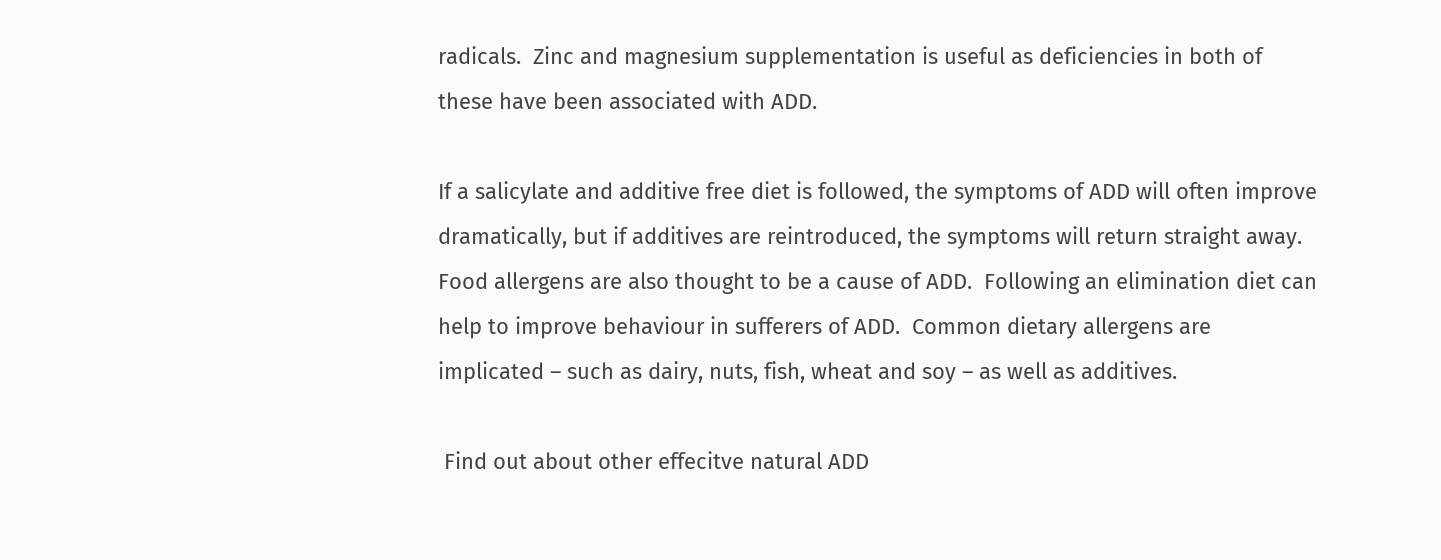radicals.  Zinc and magnesium supplementation is useful as deficiencies in both of these have been associated with ADD.

If a salicylate and additive free diet is followed, the symptoms of ADD will often improve dramatically, but if additives are reintroduced, the symptoms will return straight away.  Food allergens are also thought to be a cause of ADD.  Following an elimination diet can help to improve behaviour in sufferers of ADD.  Common dietary allergens are implicated – such as dairy, nuts, fish, wheat and soy – as well as additives.

 Find out about other effecitve natural ADD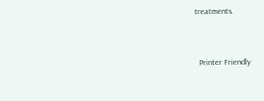treatments.


  Printer Friendly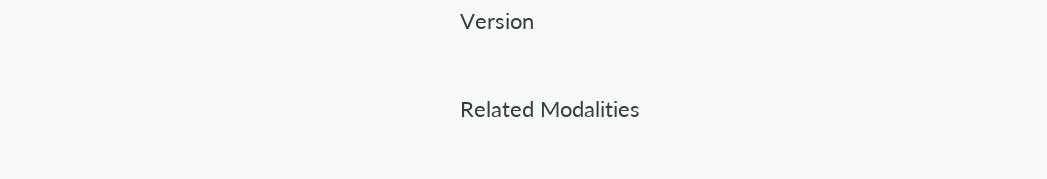Version

Related Modalities